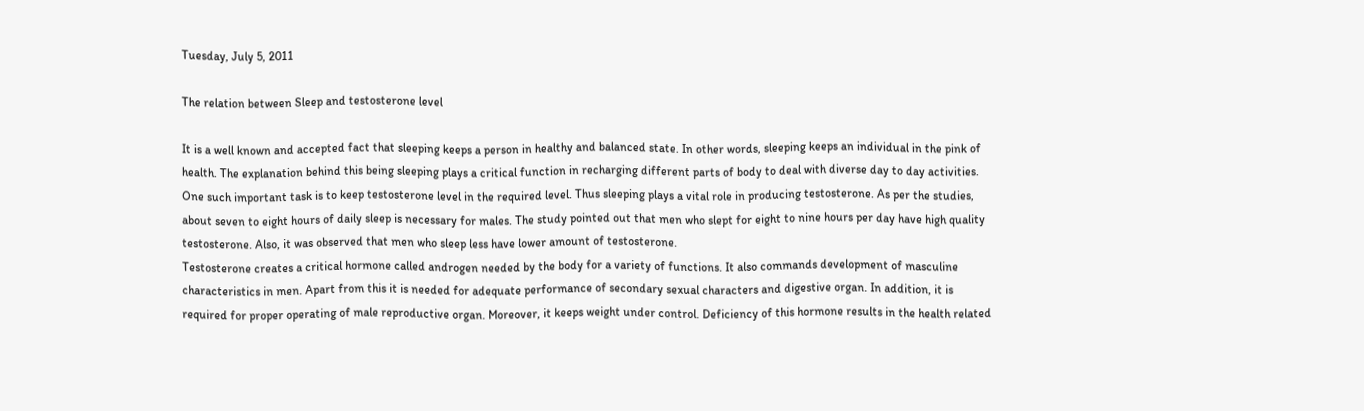Tuesday, July 5, 2011

The relation between Sleep and testosterone level

It is a well known and accepted fact that sleeping keeps a person in healthy and balanced state. In other words, sleeping keeps an individual in the pink of health. The explanation behind this being sleeping plays a critical function in recharging different parts of body to deal with diverse day to day activities. One such important task is to keep testosterone level in the required level. Thus sleeping plays a vital role in producing testosterone. As per the studies, about seven to eight hours of daily sleep is necessary for males. The study pointed out that men who slept for eight to nine hours per day have high quality testosterone. Also, it was observed that men who sleep less have lower amount of testosterone.
Testosterone creates a critical hormone called androgen needed by the body for a variety of functions. It also commands development of masculine characteristics in men. Apart from this it is needed for adequate performance of secondary sexual characters and digestive organ. In addition, it is required for proper operating of male reproductive organ. Moreover, it keeps weight under control. Deficiency of this hormone results in the health related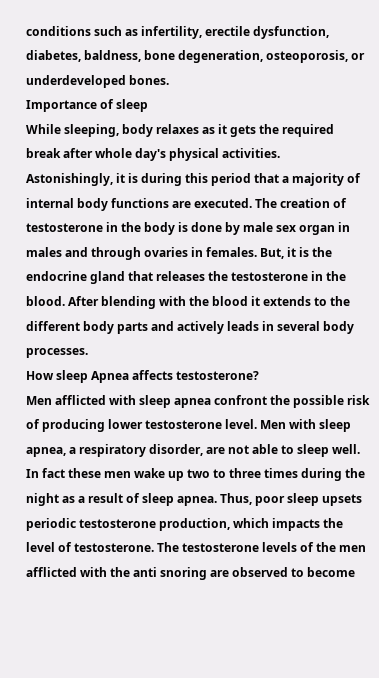conditions such as infertility, erectile dysfunction, diabetes, baldness, bone degeneration, osteoporosis, or underdeveloped bones.
Importance of sleep
While sleeping, body relaxes as it gets the required break after whole day's physical activities. Astonishingly, it is during this period that a majority of internal body functions are executed. The creation of testosterone in the body is done by male sex organ in males and through ovaries in females. But, it is the endocrine gland that releases the testosterone in the blood. After blending with the blood it extends to the different body parts and actively leads in several body processes.
How sleep Apnea affects testosterone?
Men afflicted with sleep apnea confront the possible risk of producing lower testosterone level. Men with sleep apnea, a respiratory disorder, are not able to sleep well. In fact these men wake up two to three times during the night as a result of sleep apnea. Thus, poor sleep upsets periodic testosterone production, which impacts the level of testosterone. The testosterone levels of the men afflicted with the anti snoring are observed to become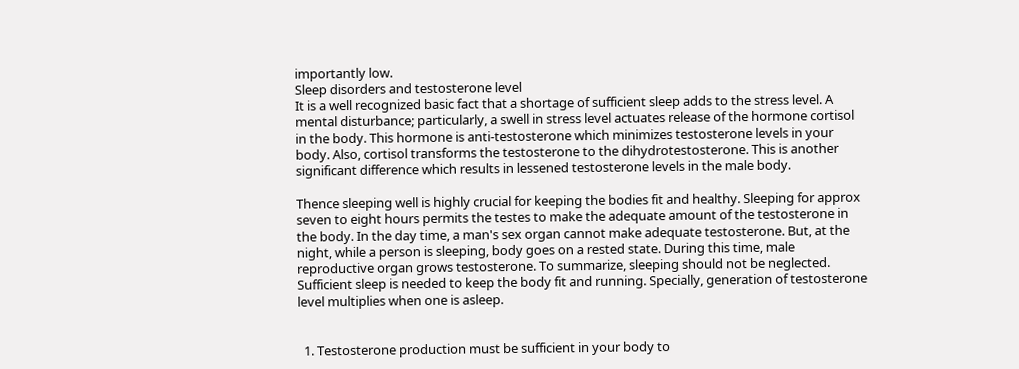importantly low.
Sleep disorders and testosterone level
It is a well recognized basic fact that a shortage of sufficient sleep adds to the stress level. A mental disturbance; particularly, a swell in stress level actuates release of the hormone cortisol in the body. This hormone is anti-testosterone which minimizes testosterone levels in your body. Also, cortisol transforms the testosterone to the dihydrotestosterone. This is another significant difference which results in lessened testosterone levels in the male body.

Thence sleeping well is highly crucial for keeping the bodies fit and healthy. Sleeping for approx seven to eight hours permits the testes to make the adequate amount of the testosterone in the body. In the day time, a man's sex organ cannot make adequate testosterone. But, at the night, while a person is sleeping, body goes on a rested state. During this time, male reproductive organ grows testosterone. To summarize, sleeping should not be neglected. Sufficient sleep is needed to keep the body fit and running. Specially, generation of testosterone level multiplies when one is asleep.


  1. Testosterone production must be sufficient in your body to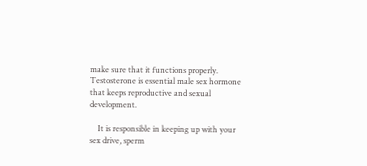make sure that it functions properly. Testosterone is essential male sex hormone that keeps reproductive and sexual development.

    It is responsible in keeping up with your sex drive, sperm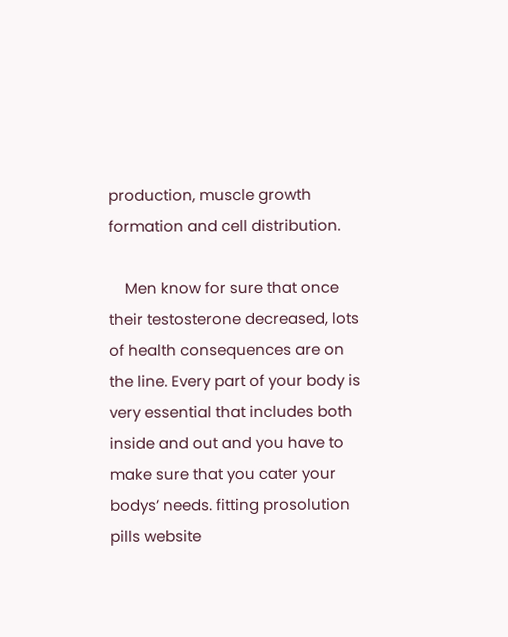production, muscle growth formation and cell distribution.

    Men know for sure that once their testosterone decreased, lots of health consequences are on the line. Every part of your body is very essential that includes both inside and out and you have to make sure that you cater your bodys’ needs. fitting prosolution pills website